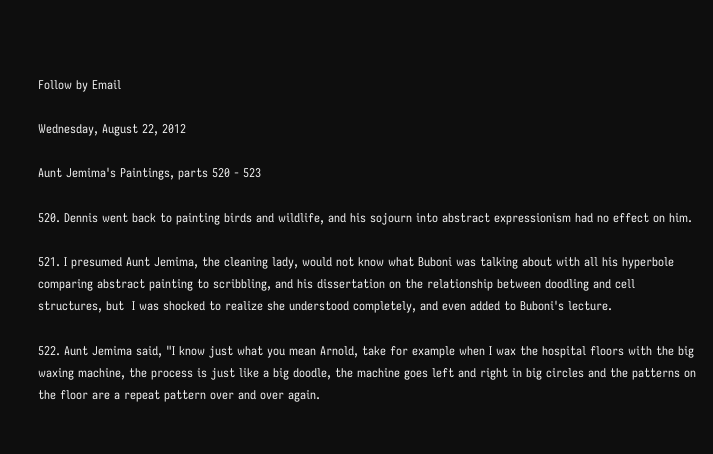Follow by Email

Wednesday, August 22, 2012

Aunt Jemima's Paintings, parts 520 - 523

520. Dennis went back to painting birds and wildlife, and his sojourn into abstract expressionism had no effect on him.

521. I presumed Aunt Jemima, the cleaning lady, would not know what Buboni was talking about with all his hyperbole comparing abstract painting to scribbling, and his dissertation on the relationship between doodling and cell structures, but  I was shocked to realize she understood completely, and even added to Buboni's lecture.

522. Aunt Jemima said, "I know just what you mean Arnold, take for example when I wax the hospital floors with the big waxing machine, the process is just like a big doodle, the machine goes left and right in big circles and the patterns on the floor are a repeat pattern over and over again.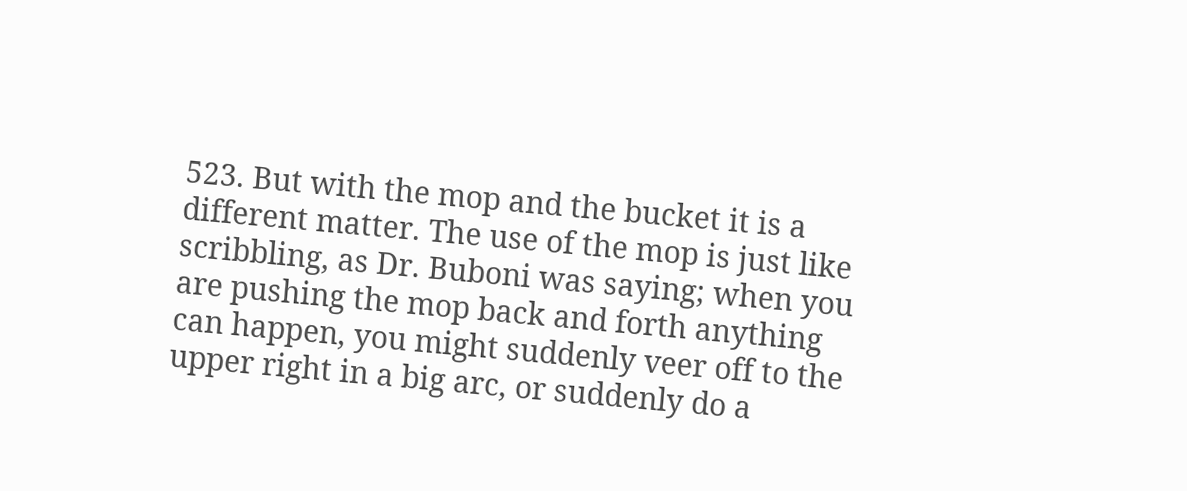523. But with the mop and the bucket it is a different matter. The use of the mop is just like scribbling, as Dr. Buboni was saying; when you are pushing the mop back and forth anything can happen, you might suddenly veer off to the upper right in a big arc, or suddenly do a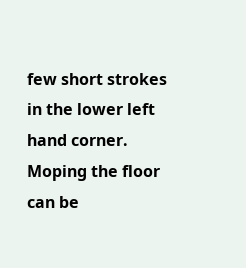few short strokes in the lower left hand corner. Moping the floor can be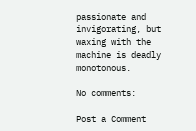passionate and invigorating, but waxing with the machine is deadly monotonous.

No comments:

Post a Comment